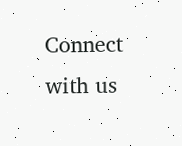Connect with us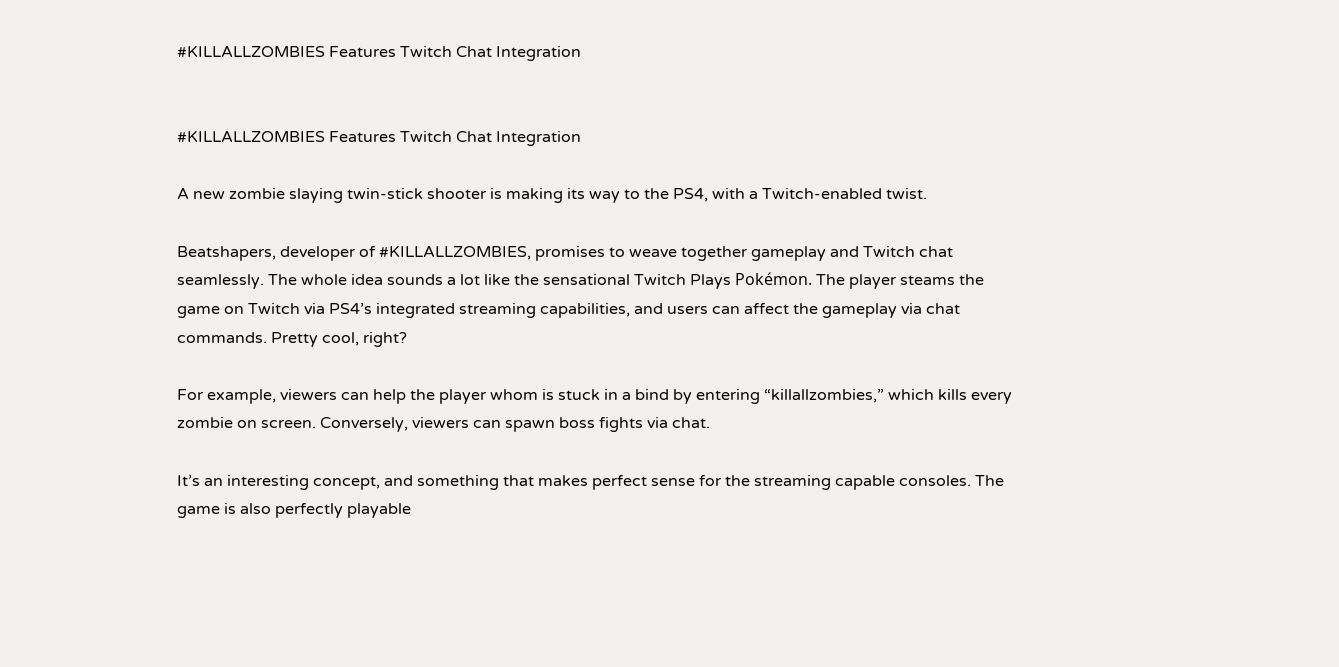#KILLALLZOMBIES Features Twitch Chat Integration


#KILLALLZOMBIES Features Twitch Chat Integration

A new zombie slaying twin-stick shooter is making its way to the PS4, with a Twitch-enabled twist.

Beatshapers, developer of #KILLALLZOMBIES, promises to weave together gameplay and Twitch chat seamlessly. The whole idea sounds a lot like the sensational Twitch Plays Pokémon. The player steams the game on Twitch via PS4’s integrated streaming capabilities, and users can affect the gameplay via chat commands. Pretty cool, right?

For example, viewers can help the player whom is stuck in a bind by entering “killallzombies,” which kills every zombie on screen. Conversely, viewers can spawn boss fights via chat.

It’s an interesting concept, and something that makes perfect sense for the streaming capable consoles. The game is also perfectly playable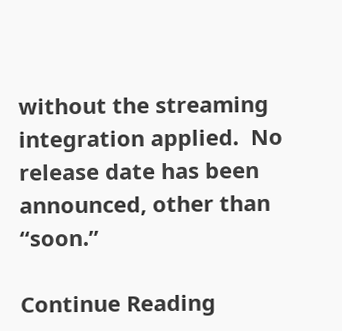without the streaming integration applied.  No release date has been announced, other than “soon.”

Continue Reading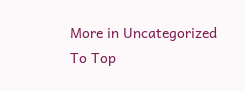More in Uncategorized
To Top